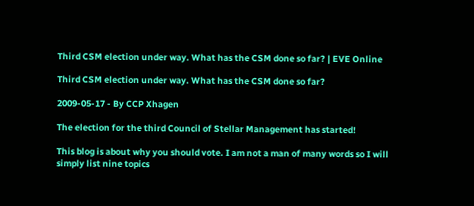Third CSM election under way. What has the CSM done so far? | EVE Online

Third CSM election under way. What has the CSM done so far?

2009-05-17 - By CCP Xhagen

The election for the third Council of Stellar Management has started!

This blog is about why you should vote. I am not a man of many words so I will simply list nine topics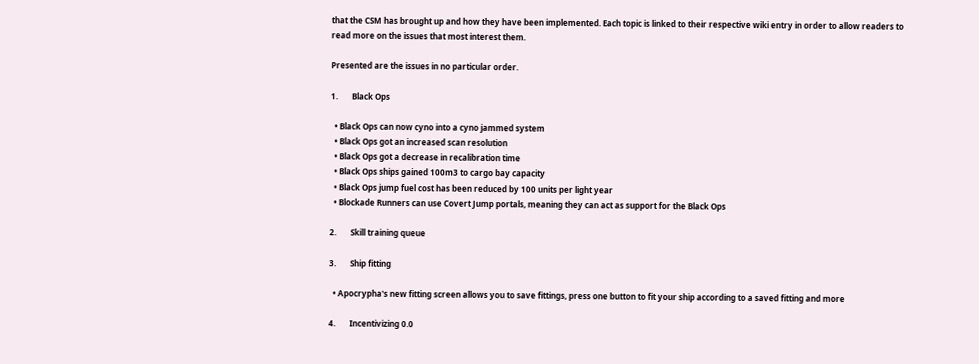that the CSM has brought up and how they have been implemented. Each topic is linked to their respective wiki entry in order to allow readers to read more on the issues that most interest them.

Presented are the issues in no particular order.

1.       Black Ops

  • Black Ops can now cyno into a cyno jammed system
  • Black Ops got an increased scan resolution
  • Black Ops got a decrease in recalibration time
  • Black Ops ships gained 100m3 to cargo bay capacity
  • Black Ops jump fuel cost has been reduced by 100 units per light year
  • Blockade Runners can use Covert Jump portals, meaning they can act as support for the Black Ops

2.       Skill training queue

3.       Ship fitting

  • Apocrypha's new fitting screen allows you to save fittings, press one button to fit your ship according to a saved fitting and more

4.       Incentivizing 0.0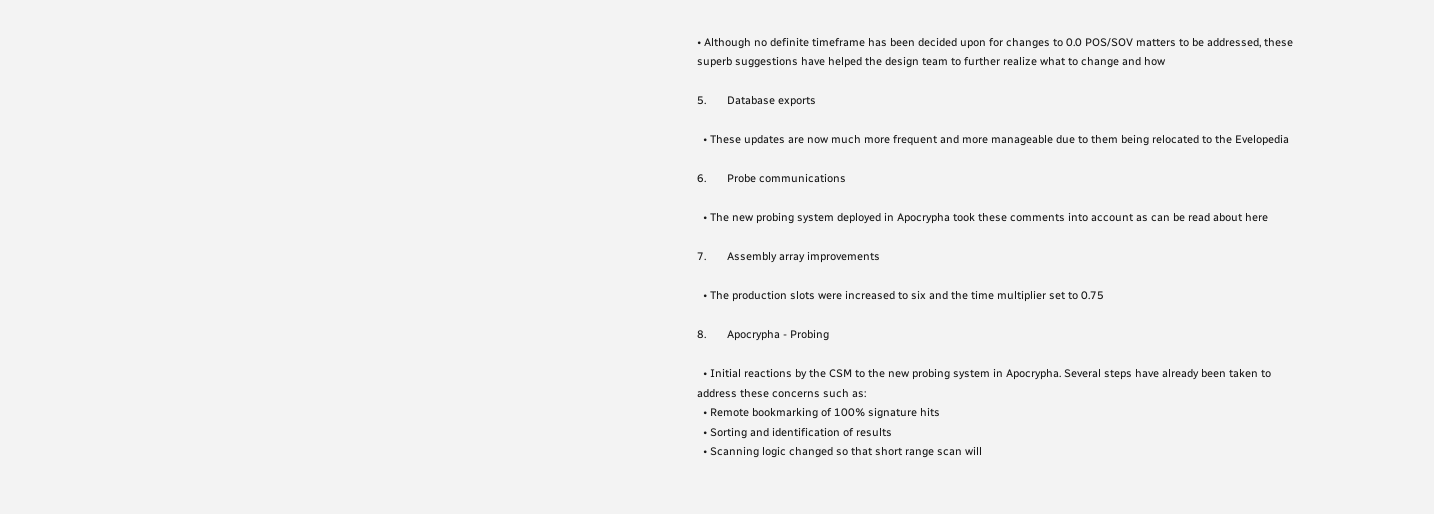• Although no definite timeframe has been decided upon for changes to 0.0 POS/SOV matters to be addressed, these superb suggestions have helped the design team to further realize what to change and how

5.       Database exports

  • These updates are now much more frequent and more manageable due to them being relocated to the Evelopedia

6.       Probe communications

  • The new probing system deployed in Apocrypha took these comments into account as can be read about here

7.       Assembly array improvements

  • The production slots were increased to six and the time multiplier set to 0.75

8.       Apocrypha - Probing

  • Initial reactions by the CSM to the new probing system in Apocrypha. Several steps have already been taken to address these concerns such as:
  • Remote bookmarking of 100% signature hits
  • Sorting and identification of results
  • Scanning logic changed so that short range scan will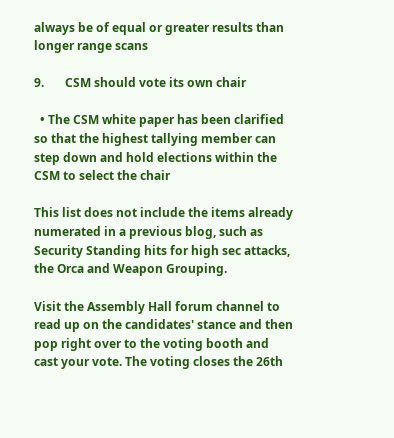always be of equal or greater results than longer range scans

9.       CSM should vote its own chair

  • The CSM white paper has been clarified so that the highest tallying member can step down and hold elections within the CSM to select the chair

This list does not include the items already numerated in a previous blog, such as Security Standing hits for high sec attacks, the Orca and Weapon Grouping.

Visit the Assembly Hall forum channel to read up on the candidates' stance and then pop right over to the voting booth and cast your vote. The voting closes the 26th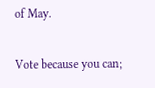of May.

Vote because you can;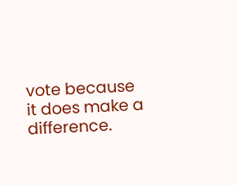vote because it does make a difference.